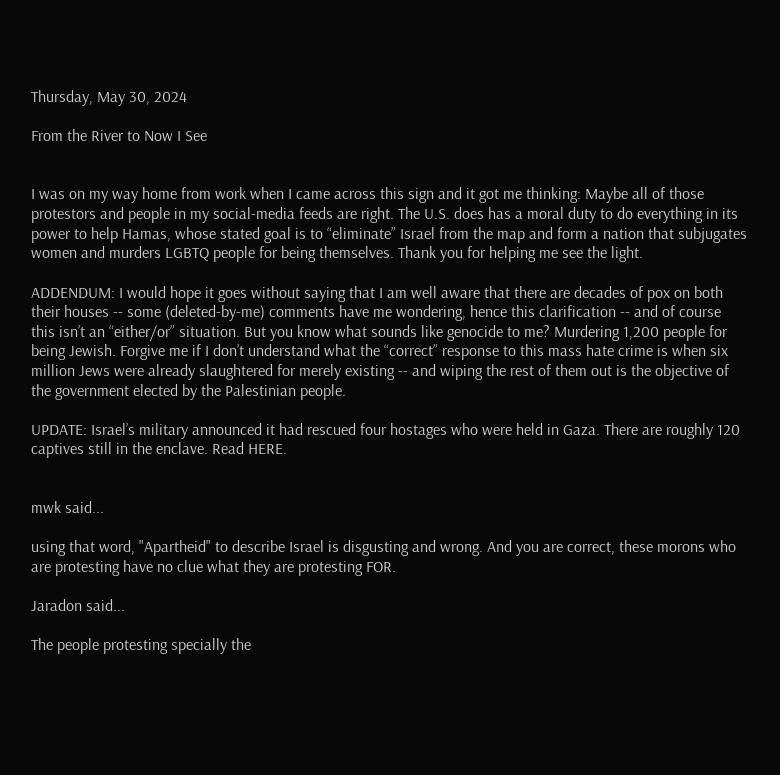Thursday, May 30, 2024

From the River to Now I See


I was on my way home from work when I came across this sign and it got me thinking: Maybe all of those protestors and people in my social-media feeds are right. The U.S. does has a moral duty to do everything in its power to help Hamas, whose stated goal is to “eliminate” Israel from the map and form a nation that subjugates women and murders LGBTQ people for being themselves. Thank you for helping me see the light.

ADDENDUM: I would hope it goes without saying that I am well aware that there are decades of pox on both their houses -- some (deleted-by-me) comments have me wondering, hence this clarification -- and of course this isn’t an “either/or” situation. But you know what sounds like genocide to me? Murdering 1,200 people for being Jewish. Forgive me if I don’t understand what the “correct” response to this mass hate crime is when six million Jews were already slaughtered for merely existing -- and wiping the rest of them out is the objective of the government elected by the Palestinian people.

UPDATE: Israel’s military announced it had rescued four hostages who were held in Gaza. There are roughly 120 captives still in the enclave. Read HERE.


mwk said...

using that word, "Apartheid" to describe Israel is disgusting and wrong. And you are correct, these morons who are protesting have no clue what they are protesting FOR.

Jaradon said...

The people protesting specially the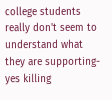college students really don't seem to understand what they are supporting- yes killing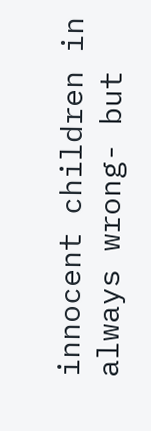innocent children in always wrong- but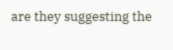are they suggesting the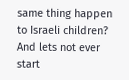same thing happen to Israeli children? And lets not ever start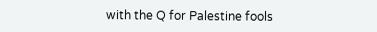with the Q for Palestine fools